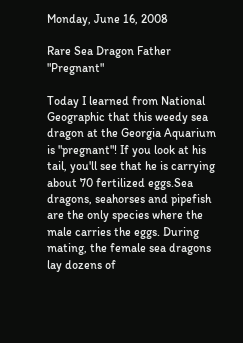Monday, June 16, 2008

Rare Sea Dragon Father "Pregnant"

Today I learned from National Geographic that this weedy sea dragon at the Georgia Aquarium is "pregnant"! If you look at his tail, you'll see that he is carrying about 70 fertilized eggs.Sea dragons, seahorses and pipefish are the only species where the male carries the eggs. During mating, the female sea dragons lay dozens of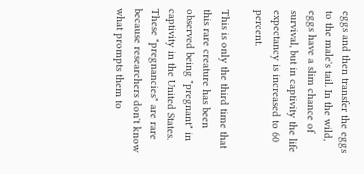eggs and then transfer the eggs to the male's tail. In the wild, eggs have a slim chance of survival, but in captivity the life expectancy is increased to 60 percent.

This is only the third time that this rare creature has been observed being "pregnant" in captivity in the United States. These "pregnancies" are rare because researchers don't know what prompts them to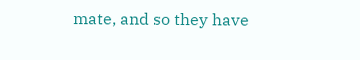mate, and so they have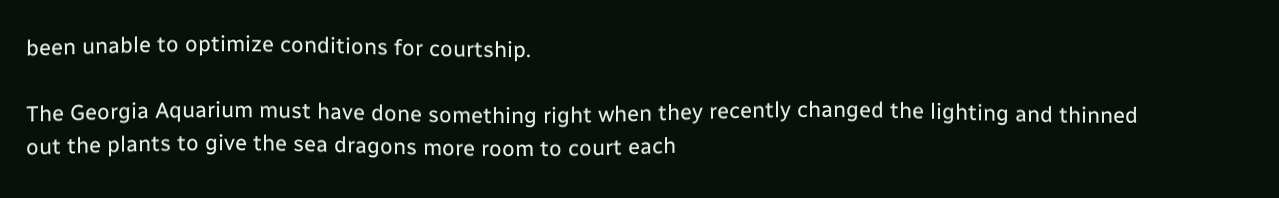been unable to optimize conditions for courtship.

The Georgia Aquarium must have done something right when they recently changed the lighting and thinned out the plants to give the sea dragons more room to court each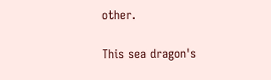other.

This sea dragon's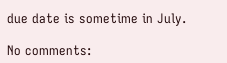due date is sometime in July.

No comments: